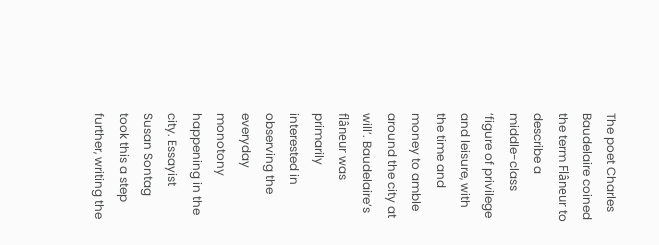The poet Charles Baudelaire coined the term Flâneur to describe a middle-class ‘figure of privilege and leisure, with the time and money to amble around the city at will’. Baudelaire’s flâneur was primarily interested in observing the everyday monotony happening in the city. Essayist Susan Sontag took this a step further, writing the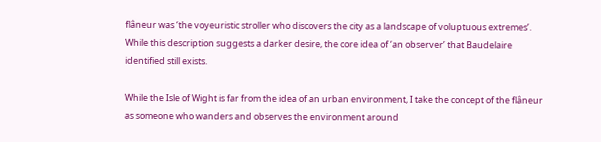flâneur was ‘the voyeuristic stroller who discovers the city as a landscape of voluptuous extremes’. While this description suggests a darker desire, the core idea of ‘an observer’ that Baudelaire identified still exists.

While the Isle of Wight is far from the idea of an urban environment, I take the concept of the flâneur as someone who wanders and observes the environment around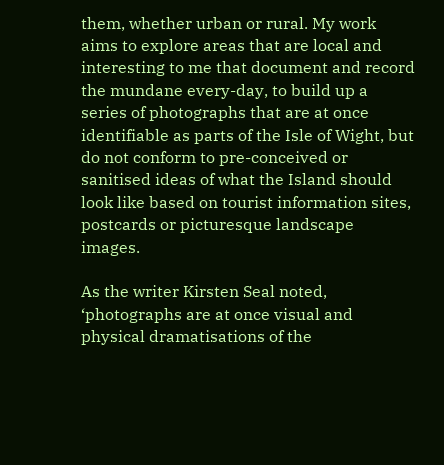them, whether urban or rural. My work aims to explore areas that are local and interesting to me that document and record the mundane every-day, to build up a series of photographs that are at once identifiable as parts of the Isle of Wight, but do not conform to pre-conceived or sanitised ideas of what the Island should look like based on tourist information sites, postcards or picturesque landscape images.

As the writer Kirsten Seal noted, ‘photographs are at once visual and physical dramatisations of the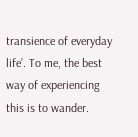transience of everyday life’. To me, the best way of experiencing this is to wander.